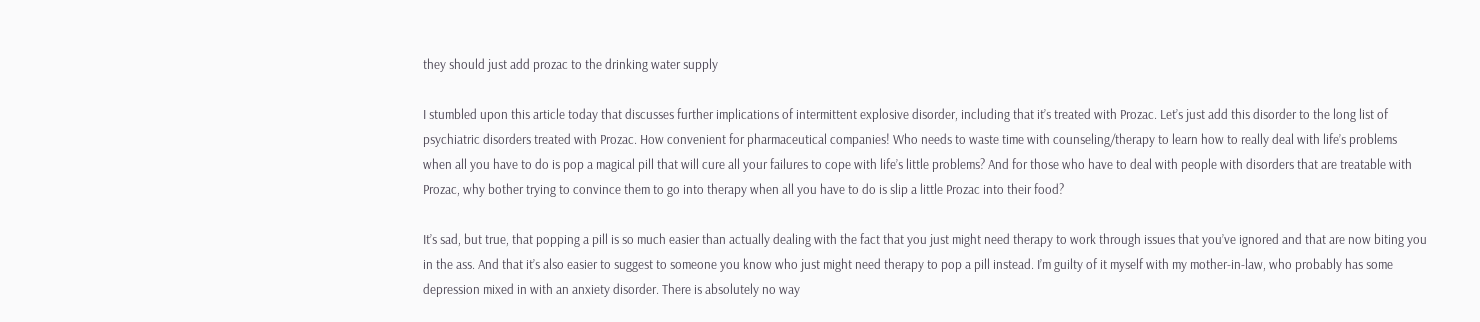they should just add prozac to the drinking water supply

I stumbled upon this article today that discusses further implications of intermittent explosive disorder, including that it’s treated with Prozac. Let’s just add this disorder to the long list of psychiatric disorders treated with Prozac. How convenient for pharmaceutical companies! Who needs to waste time with counseling/therapy to learn how to really deal with life’s problems when all you have to do is pop a magical pill that will cure all your failures to cope with life’s little problems? And for those who have to deal with people with disorders that are treatable with Prozac, why bother trying to convince them to go into therapy when all you have to do is slip a little Prozac into their food?

It’s sad, but true, that popping a pill is so much easier than actually dealing with the fact that you just might need therapy to work through issues that you’ve ignored and that are now biting you in the ass. And that it’s also easier to suggest to someone you know who just might need therapy to pop a pill instead. I’m guilty of it myself with my mother-in-law, who probably has some depression mixed in with an anxiety disorder. There is absolutely no way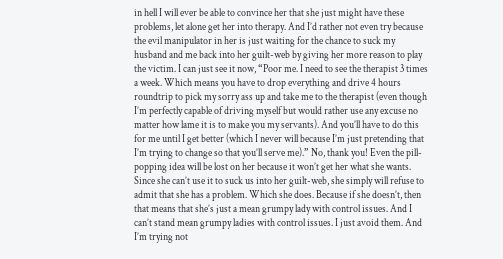in hell I will ever be able to convince her that she just might have these problems, let alone get her into therapy. And I’d rather not even try because the evil manipulator in her is just waiting for the chance to suck my husband and me back into her guilt-web by giving her more reason to play the victim. I can just see it now, “Poor me. I need to see the therapist 3 times a week. Which means you have to drop everything and drive 4 hours roundtrip to pick my sorry ass up and take me to the therapist (even though I’m perfectly capable of driving myself but would rather use any excuse no matter how lame it is to make you my servants). And you’ll have to do this for me until I get better (which I never will because I’m just pretending that I’m trying to change so that you’ll serve me).” No, thank you! Even the pill-popping idea will be lost on her because it won’t get her what she wants. Since she can’t use it to suck us into her guilt-web, she simply will refuse to admit that she has a problem. Which she does. Because if she doesn’t, then that means that she’s just a mean grumpy lady with control issues. And I can’t stand mean grumpy ladies with control issues. I just avoid them. And I’m trying not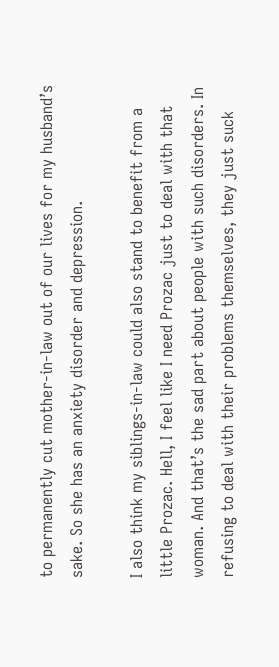to permanently cut mother-in-law out of our lives for my husband’s sake. So she has an anxiety disorder and depression.

I also think my siblings-in-law could also stand to benefit from a little Prozac. Hell, I feel like I need Prozac just to deal with that woman. And that’s the sad part about people with such disorders. In refusing to deal with their problems themselves, they just suck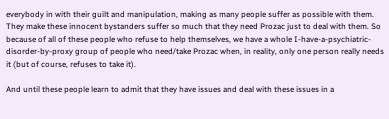everybody in with their guilt and manipulation, making as many people suffer as possible with them. They make these innocent bystanders suffer so much that they need Prozac just to deal with them. So because of all of these people who refuse to help themselves, we have a whole I-have-a-psychiatric-disorder-by-proxy group of people who need/take Prozac when, in reality, only one person really needs it (but of course, refuses to take it).

And until these people learn to admit that they have issues and deal with these issues in a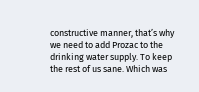constructive manner, that’s why we need to add Prozac to the drinking water supply. To keep the rest of us sane. Which was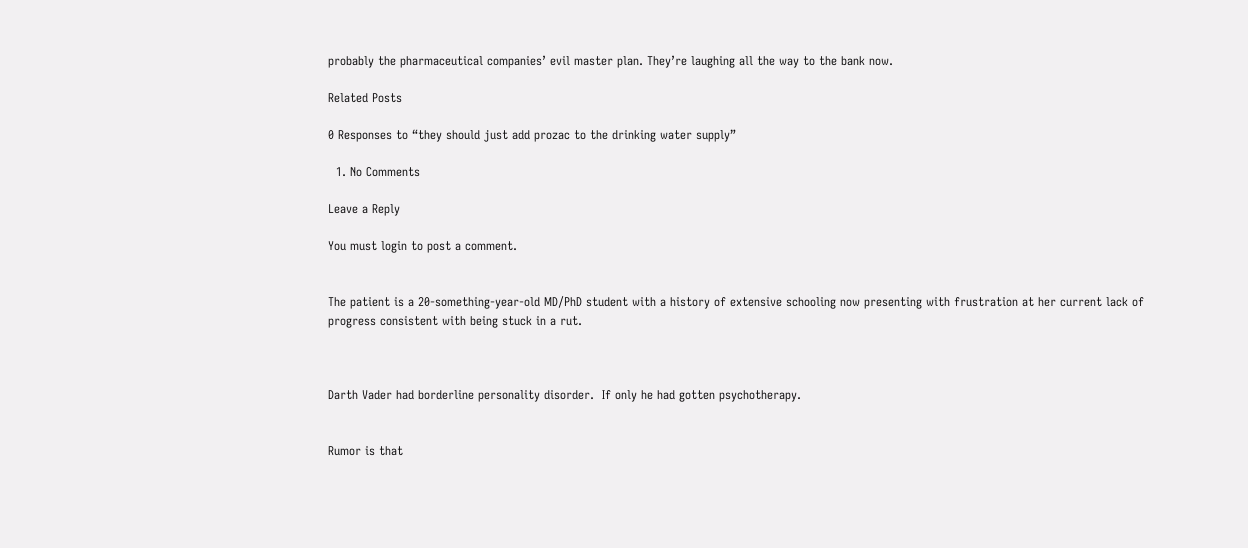probably the pharmaceutical companies’ evil master plan. They’re laughing all the way to the bank now.

Related Posts

0 Responses to “they should just add prozac to the drinking water supply”

  1. No Comments

Leave a Reply

You must login to post a comment.


The patient is a 20-something-year-old MD/PhD student with a history of extensive schooling now presenting with frustration at her current lack of progress consistent with being stuck in a rut.



Darth Vader had borderline personality disorder.  If only he had gotten psychotherapy.


Rumor is that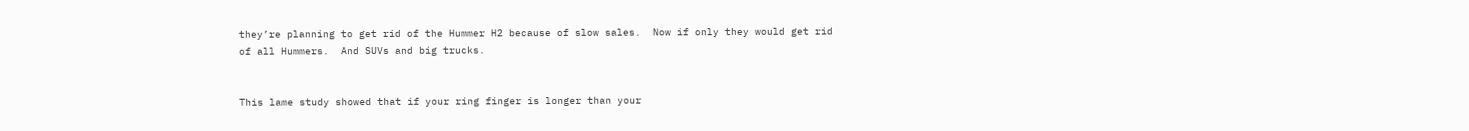they’re planning to get rid of the Hummer H2 because of slow sales.  Now if only they would get rid of all Hummers.  And SUVs and big trucks.


This lame study showed that if your ring finger is longer than your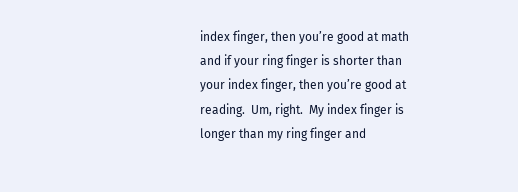index finger, then you’re good at math and if your ring finger is shorter than your index finger, then you’re good at reading.  Um, right.  My index finger is longer than my ring finger and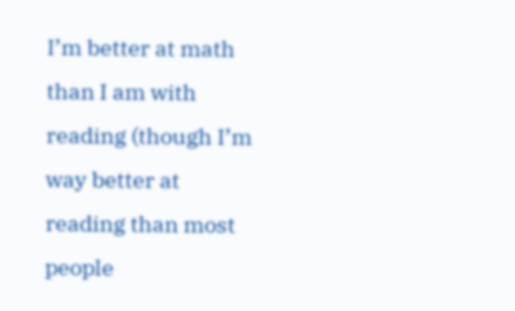I’m better at math than I am with reading (though I’m way better at reading than most people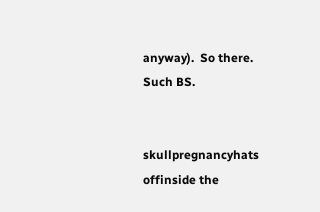anyway).  So there.  Such BS.


skullpregnancyhats offinside the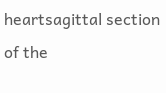heartsagittal section of the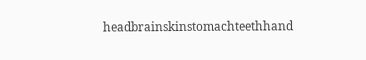headbrainskinstomachteethhand